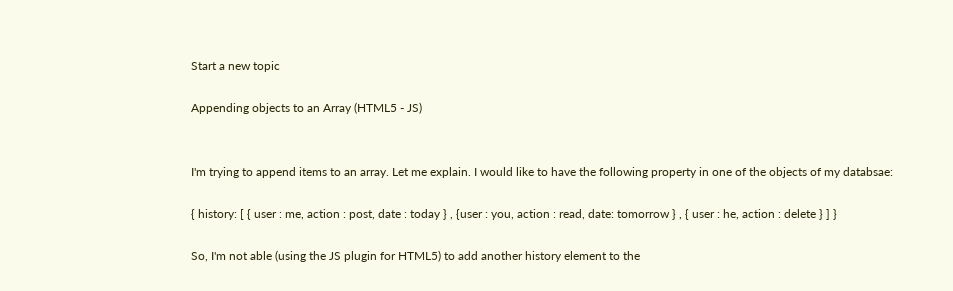Start a new topic

Appending objects to an Array (HTML5 - JS)


I'm trying to append items to an array. Let me explain. I would like to have the following property in one of the objects of my databsae:

{ history: [ { user : me, action : post, date : today } , {user : you, action : read, date: tomorrow } , { user : he, action : delete } ] }

So, I'm not able (using the JS plugin for HTML5) to add another history element to the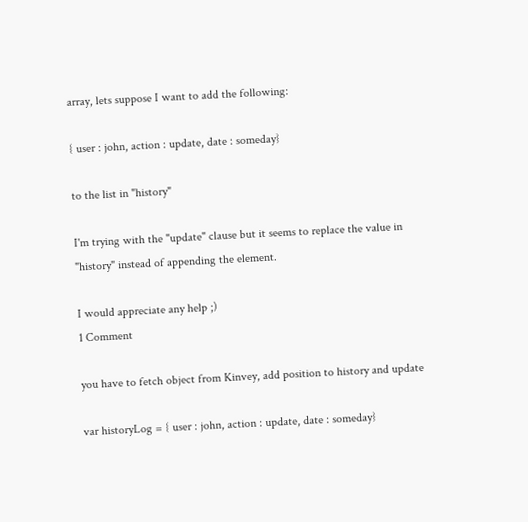array, lets suppose I want to add the following:

{ user : john, action : update, date : someday}

to the list in "history"

I'm trying with the "update" clause but it seems to replace the value in "history" instead of appending the element.

I would appreciate any help ;)
1 Comment

you have to fetch object from Kinvey, add position to history and update

var historyLog = { user : john, action : update, date : someday}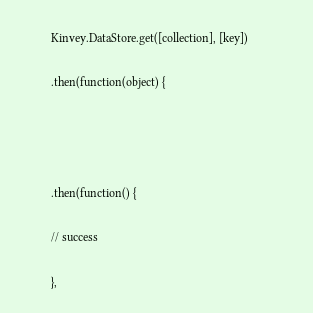Kinvey.DataStore.get([collection], [key])

.then(function(object) {




.then(function() {

// success

},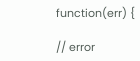function(err) {

// error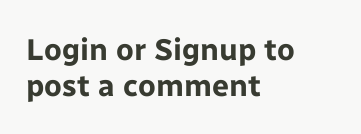Login or Signup to post a comment